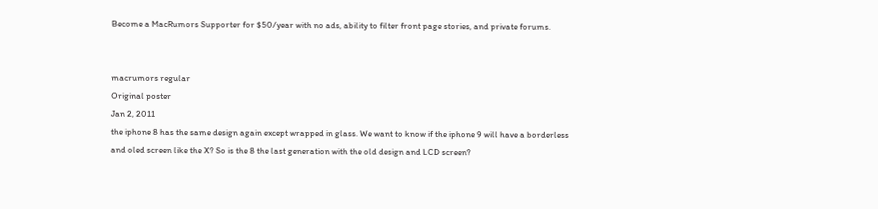Become a MacRumors Supporter for $50/year with no ads, ability to filter front page stories, and private forums.


macrumors regular
Original poster
Jan 2, 2011
the iphone 8 has the same design again except wrapped in glass. We want to know if the iphone 9 will have a borderless and oled screen like the X? So is the 8 the last generation with the old design and LCD screen?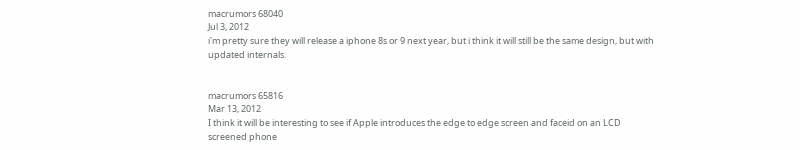macrumors 68040
Jul 3, 2012
i'm pretty sure they will release a iphone 8s or 9 next year, but i think it will still be the same design, but with updated internals.


macrumors 65816
Mar 13, 2012
I think it will be interesting to see if Apple introduces the edge to edge screen and faceid on an LCD screened phone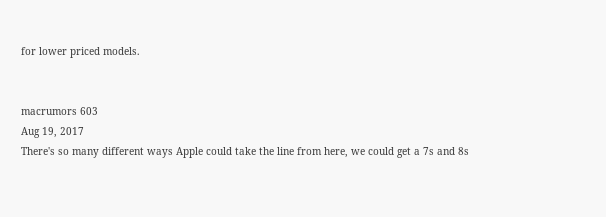for lower priced models.


macrumors 603
Aug 19, 2017
There's so many different ways Apple could take the line from here, we could get a 7s and 8s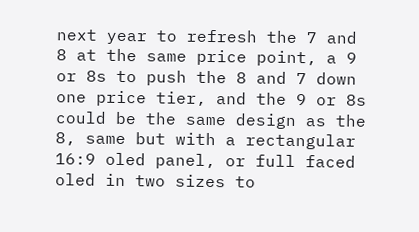next year to refresh the 7 and 8 at the same price point, a 9 or 8s to push the 8 and 7 down one price tier, and the 9 or 8s could be the same design as the 8, same but with a rectangular 16:9 oled panel, or full faced oled in two sizes to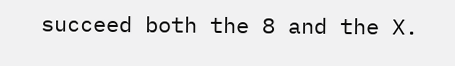succeed both the 8 and the X.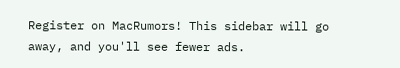Register on MacRumors! This sidebar will go away, and you'll see fewer ads.